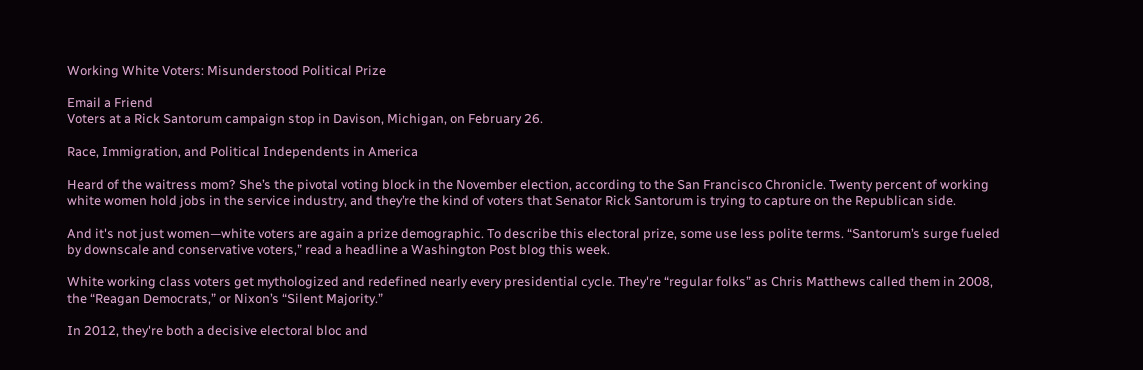Working White Voters: Misunderstood Political Prize

Email a Friend
Voters at a Rick Santorum campaign stop in Davison, Michigan, on February 26.

Race, Immigration, and Political Independents in America

Heard of the waitress mom? She’s the pivotal voting block in the November election, according to the San Francisco Chronicle. Twenty percent of working white women hold jobs in the service industry, and they’re the kind of voters that Senator Rick Santorum is trying to capture on the Republican side.

And it's not just women—white voters are again a prize demographic. To describe this electoral prize, some use less polite terms. “Santorum’s surge fueled by downscale and conservative voters,” read a headline a Washington Post blog this week.

White working class voters get mythologized and redefined nearly every presidential cycle. They're “regular folks” as Chris Matthews called them in 2008, the “Reagan Democrats,” or Nixon’s “Silent Majority.”

In 2012, they're both a decisive electoral bloc and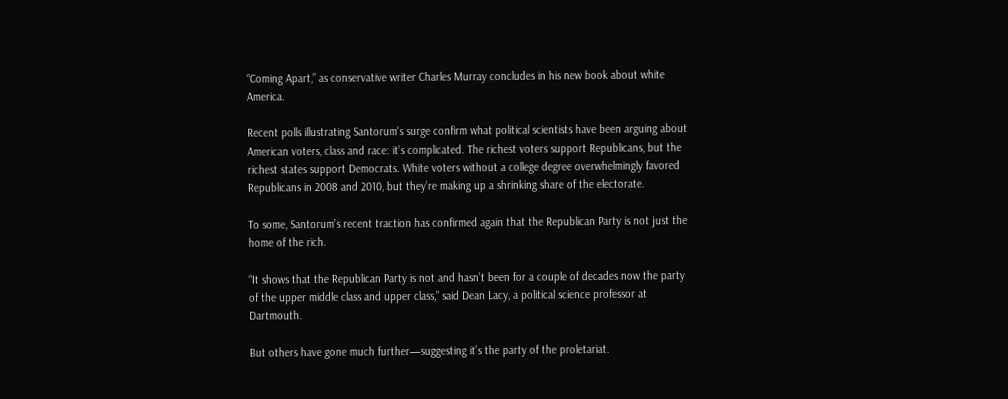“Coming Apart,” as conservative writer Charles Murray concludes in his new book about white America.

Recent polls illustrating Santorum's surge confirm what political scientists have been arguing about American voters, class and race: it’s complicated. The richest voters support Republicans, but the richest states support Democrats. White voters without a college degree overwhelmingly favored Republicans in 2008 and 2010, but they’re making up a shrinking share of the electorate.

To some, Santorum’s recent traction has confirmed again that the Republican Party is not just the home of the rich.

“It shows that the Republican Party is not and hasn’t been for a couple of decades now the party of the upper middle class and upper class,” said Dean Lacy, a political science professor at Dartmouth.

But others have gone much further—suggesting it’s the party of the proletariat.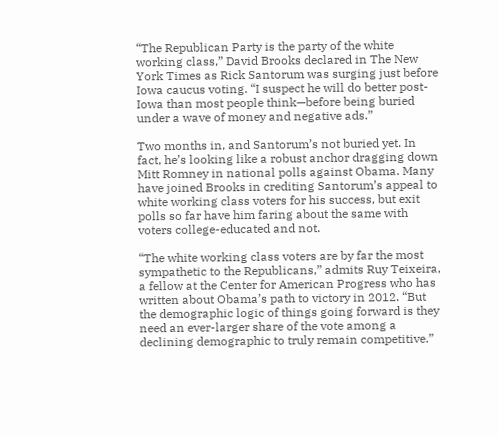“The Republican Party is the party of the white working class,” David Brooks declared in The New York Times as Rick Santorum was surging just before Iowa caucus voting. “I suspect he will do better post-Iowa than most people think—before being buried under a wave of money and negative ads.”

Two months in, and Santorum’s not buried yet. In fact, he’s looking like a robust anchor dragging down Mitt Romney in national polls against Obama. Many have joined Brooks in crediting Santorum’s appeal to white working class voters for his success, but exit polls so far have him faring about the same with voters college-educated and not.

“The white working class voters are by far the most sympathetic to the Republicans,” admits Ruy Teixeira, a fellow at the Center for American Progress who has written about Obama’s path to victory in 2012. “But the demographic logic of things going forward is they need an ever-larger share of the vote among a declining demographic to truly remain competitive.”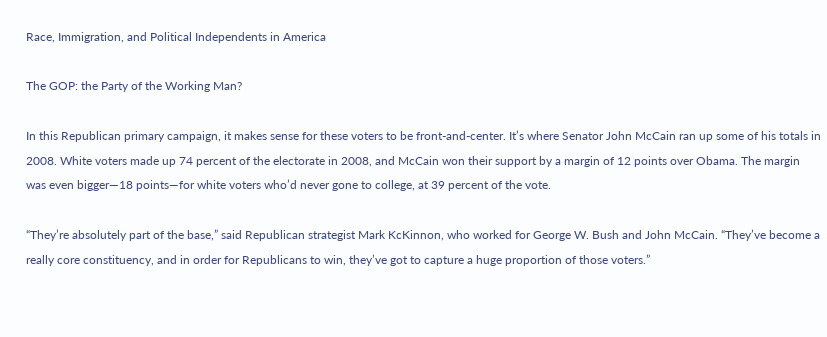Race, Immigration, and Political Independents in America

The GOP: the Party of the Working Man?

In this Republican primary campaign, it makes sense for these voters to be front-and-center. It’s where Senator John McCain ran up some of his totals in 2008. White voters made up 74 percent of the electorate in 2008, and McCain won their support by a margin of 12 points over Obama. The margin was even bigger—18 points—for white voters who’d never gone to college, at 39 percent of the vote.

“They’re absolutely part of the base,” said Republican strategist Mark KcKinnon, who worked for George W. Bush and John McCain. “They’ve become a really core constituency, and in order for Republicans to win, they’ve got to capture a huge proportion of those voters.”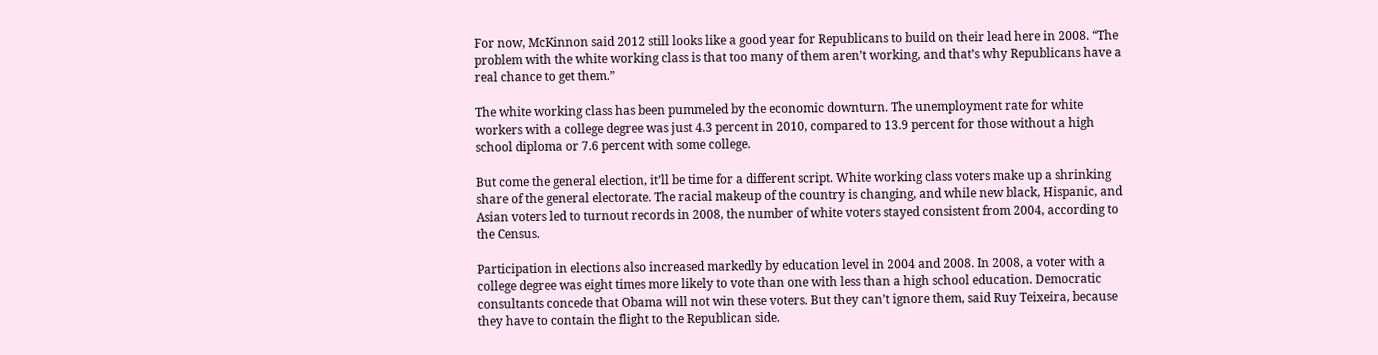For now, McKinnon said 2012 still looks like a good year for Republicans to build on their lead here in 2008. “The problem with the white working class is that too many of them aren’t working, and that’s why Republicans have a real chance to get them.”

The white working class has been pummeled by the economic downturn. The unemployment rate for white workers with a college degree was just 4.3 percent in 2010, compared to 13.9 percent for those without a high school diploma or 7.6 percent with some college.

But come the general election, it’ll be time for a different script. White working class voters make up a shrinking share of the general electorate. The racial makeup of the country is changing, and while new black, Hispanic, and Asian voters led to turnout records in 2008, the number of white voters stayed consistent from 2004, according to the Census.

Participation in elections also increased markedly by education level in 2004 and 2008. In 2008, a voter with a college degree was eight times more likely to vote than one with less than a high school education. Democratic consultants concede that Obama will not win these voters. But they can’t ignore them, said Ruy Teixeira, because they have to contain the flight to the Republican side.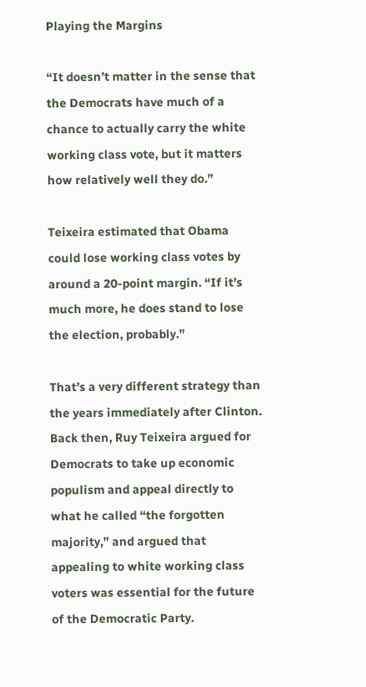Playing the Margins

“It doesn’t matter in the sense that the Democrats have much of a chance to actually carry the white working class vote, but it matters how relatively well they do.”

Teixeira estimated that Obama could lose working class votes by around a 20-point margin. “If it’s much more, he does stand to lose the election, probably.”

That’s a very different strategy than the years immediately after Clinton. Back then, Ruy Teixeira argued for Democrats to take up economic populism and appeal directly to what he called “the forgotten majority,” and argued that appealing to white working class voters was essential for the future of the Democratic Party.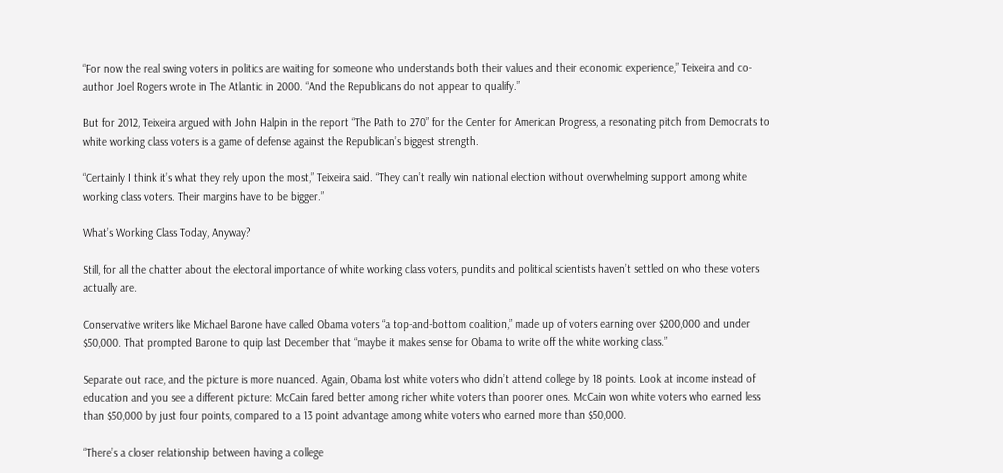“For now the real swing voters in politics are waiting for someone who understands both their values and their economic experience,” Teixeira and co-author Joel Rogers wrote in The Atlantic in 2000. “And the Republicans do not appear to qualify.”

But for 2012, Teixeira argued with John Halpin in the report “The Path to 270” for the Center for American Progress, a resonating pitch from Democrats to white working class voters is a game of defense against the Republican’s biggest strength.

“Certainly I think it’s what they rely upon the most,” Teixeira said. “They can’t really win national election without overwhelming support among white working class voters. Their margins have to be bigger.”

What’s Working Class Today, Anyway?

Still, for all the chatter about the electoral importance of white working class voters, pundits and political scientists haven’t settled on who these voters actually are.

Conservative writers like Michael Barone have called Obama voters “a top-and-bottom coalition,” made up of voters earning over $200,000 and under $50,000. That prompted Barone to quip last December that “maybe it makes sense for Obama to write off the white working class.”

Separate out race, and the picture is more nuanced. Again, Obama lost white voters who didn’t attend college by 18 points. Look at income instead of education and you see a different picture: McCain fared better among richer white voters than poorer ones. McCain won white voters who earned less than $50,000 by just four points, compared to a 13 point advantage among white voters who earned more than $50,000.

“There’s a closer relationship between having a college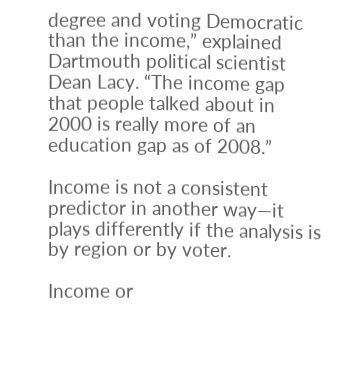degree and voting Democratic than the income,” explained Dartmouth political scientist Dean Lacy. “The income gap that people talked about in 2000 is really more of an education gap as of 2008.”

Income is not a consistent predictor in another way—it plays differently if the analysis is by region or by voter.

Income or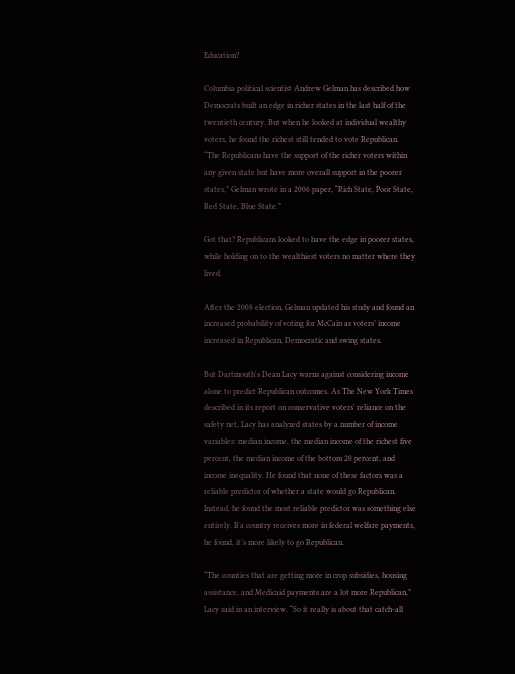Education?

Columbia political scientist Andrew Gelman has described how Democrats built an edge in richer states in the last half of the twentieth century. But when he looked at individual wealthy voters, he found the richest still tended to vote Republican. “The Republicans have the support of the richer voters within any given state but have more overall support in the poorer states,” Gelman wrote in a 2006 paper, “Rich State, Poor State, Red State, Blue State.”

Got that? Republicans looked to have the edge in poorer states, while holding on to the wealthiest voters no matter where they lived.

After the 2008 election, Gelman updated his study and found an increased probability of voting for McCain as voters’ income increased in Republican, Democratic and swing states.

But Dartmouth's Dean Lacy warns against considering income alone to predict Republican outcomes. As The New York Times described in its report on conservative voters' reliance on the safety net, Lacy has analyzed states by a number of income variables: median income, the median income of the richest five percent, the median income of the bottom 20 percent, and income inequality. He found that none of these factors was a reliable predictor of whether a state would go Republican. Instead, he found the most reliable predictor was something else entirely. If a country receives more in federal welfare payments, he found, it’s more likely to go Republican.

“The counties that are getting more in crop subsidies, housing assistance, and Medicaid payments are a lot more Republican,” Lacy said in an interview. “So it really is about that catch-all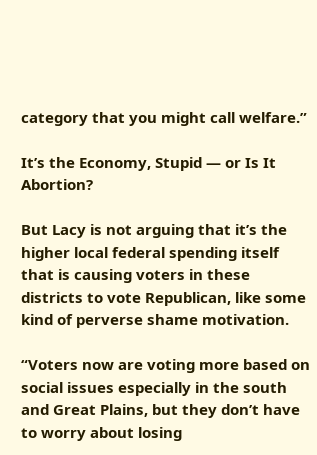category that you might call welfare.”

It’s the Economy, Stupid — or Is It Abortion?

But Lacy is not arguing that it’s the higher local federal spending itself that is causing voters in these districts to vote Republican, like some kind of perverse shame motivation.

“Voters now are voting more based on social issues especially in the south and Great Plains, but they don’t have to worry about losing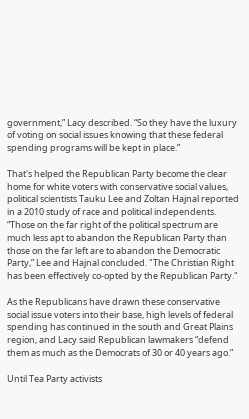government,” Lacy described. “So they have the luxury of voting on social issues knowing that these federal spending programs will be kept in place.”

That's helped the Republican Party become the clear home for white voters with conservative social values, political scientists Tauku Lee and Zoltan Hajnal reported in a 2010 study of race and political independents. “Those on the far right of the political spectrum are much less apt to abandon the Republican Party than those on the far left are to abandon the Democratic Party,” Lee and Hajnal concluded. "The Christian Right has been effectively co-opted by the Republican Party."

As the Republicans have drawn these conservative social issue voters into their base, high levels of federal spending has continued in the south and Great Plains region, and Lacy said Republican lawmakers “defend them as much as the Democrats of 30 or 40 years ago.”

Until Tea Party activists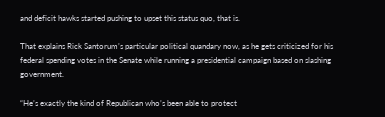and deficit hawks started pushing to upset this status quo, that is.

That explains Rick Santorum’s particular political quandary now, as he gets criticized for his federal spending votes in the Senate while running a presidential campaign based on slashing government.

“He’s exactly the kind of Republican who’s been able to protect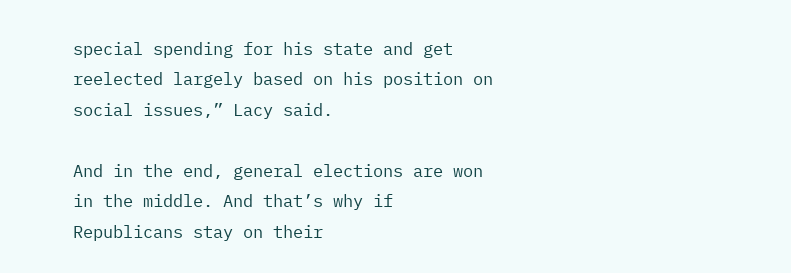special spending for his state and get reelected largely based on his position on social issues,” Lacy said.

And in the end, general elections are won in the middle. And that’s why if Republicans stay on their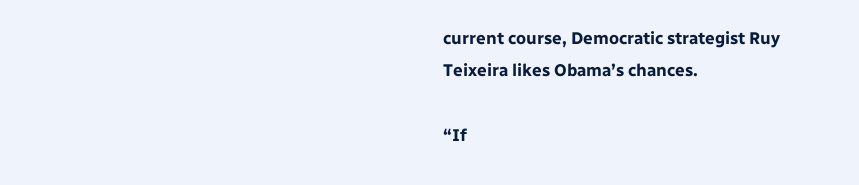current course, Democratic strategist Ruy Teixeira likes Obama’s chances.

“If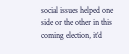social issues helped one side or the other in this coming election, it’d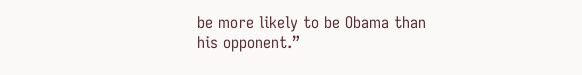be more likely to be Obama than his opponent.”